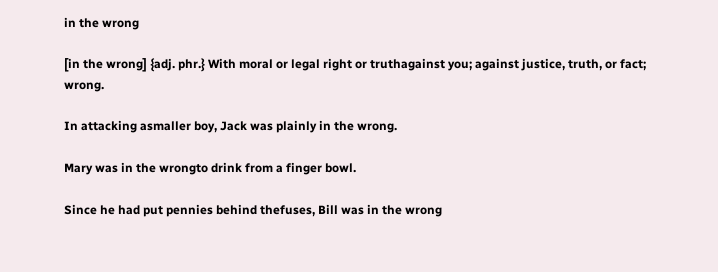in the wrong

[in the wrong] {adj. phr.} With moral or legal right or truthagainst you; against justice, truth, or fact; wrong.

In attacking asmaller boy, Jack was plainly in the wrong.

Mary was in the wrongto drink from a finger bowl.

Since he had put pennies behind thefuses, Bill was in the wrong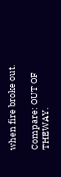when fire broke out.

Compare: OUT OF THEWAY.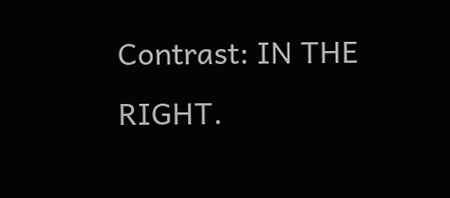Contrast: IN THE RIGHT.